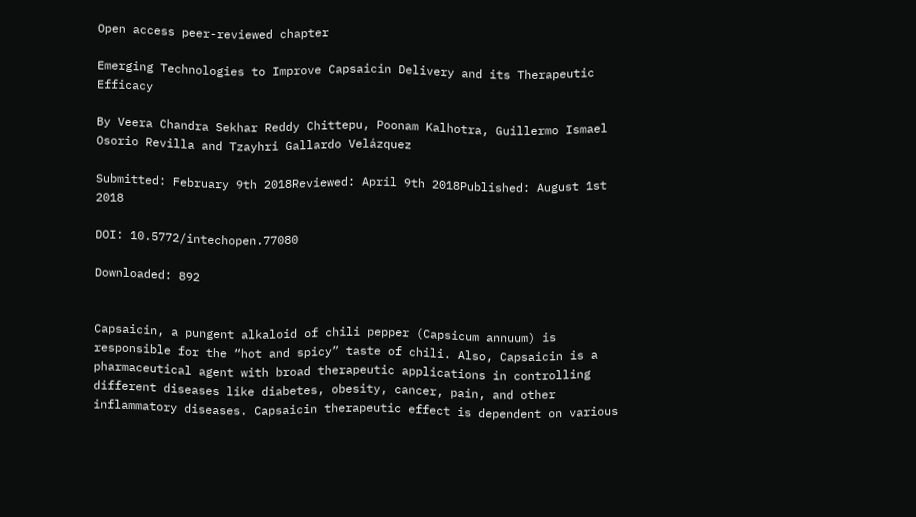Open access peer-reviewed chapter

Emerging Technologies to Improve Capsaicin Delivery and its Therapeutic Efficacy

By Veera Chandra Sekhar Reddy Chittepu, Poonam Kalhotra, Guillermo Ismael Osorio Revilla and Tzayhri Gallardo Velázquez

Submitted: February 9th 2018Reviewed: April 9th 2018Published: August 1st 2018

DOI: 10.5772/intechopen.77080

Downloaded: 892


Capsaicin, a pungent alkaloid of chili pepper (Capsicum annuum) is responsible for the “hot and spicy” taste of chili. Also, Capsaicin is a pharmaceutical agent with broad therapeutic applications in controlling different diseases like diabetes, obesity, cancer, pain, and other inflammatory diseases. Capsaicin therapeutic effect is dependent on various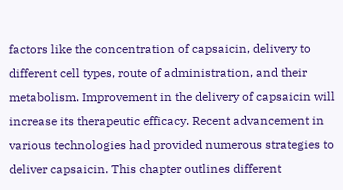factors like the concentration of capsaicin, delivery to different cell types, route of administration, and their metabolism. Improvement in the delivery of capsaicin will increase its therapeutic efficacy. Recent advancement in various technologies had provided numerous strategies to deliver capsaicin. This chapter outlines different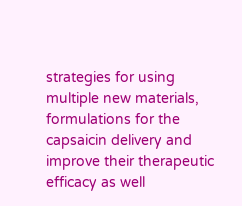strategies for using multiple new materials, formulations for the capsaicin delivery and improve their therapeutic efficacy as well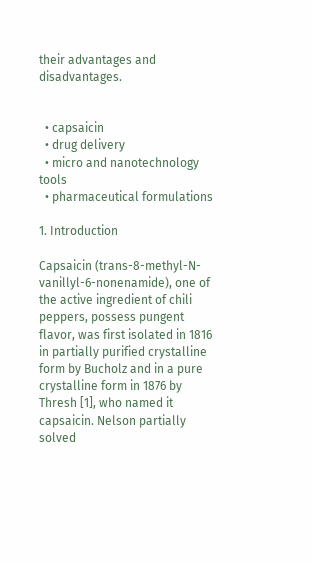their advantages and disadvantages.


  • capsaicin
  • drug delivery
  • micro and nanotechnology tools
  • pharmaceutical formulations

1. Introduction

Capsaicin (trans-8-methyl-N-vanillyl-6-nonenamide), one of the active ingredient of chili peppers, possess pungent flavor, was first isolated in 1816 in partially purified crystalline form by Bucholz and in a pure crystalline form in 1876 by Thresh [1], who named it capsaicin. Nelson partially solved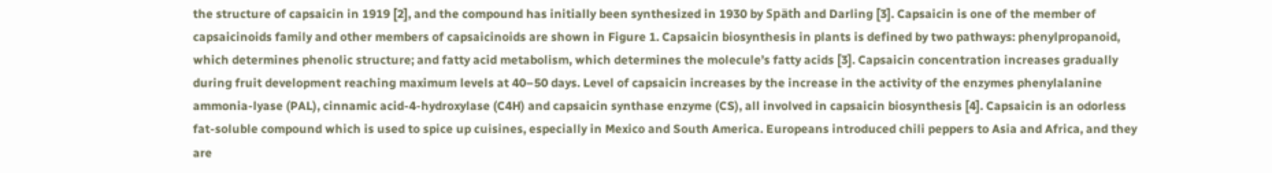the structure of capsaicin in 1919 [2], and the compound has initially been synthesized in 1930 by Späth and Darling [3]. Capsaicin is one of the member of capsaicinoids family and other members of capsaicinoids are shown in Figure 1. Capsaicin biosynthesis in plants is defined by two pathways: phenylpropanoid, which determines phenolic structure; and fatty acid metabolism, which determines the molecule’s fatty acids [3]. Capsaicin concentration increases gradually during fruit development reaching maximum levels at 40–50 days. Level of capsaicin increases by the increase in the activity of the enzymes phenylalanine ammonia-lyase (PAL), cinnamic acid-4-hydroxylase (C4H) and capsaicin synthase enzyme (CS), all involved in capsaicin biosynthesis [4]. Capsaicin is an odorless fat-soluble compound which is used to spice up cuisines, especially in Mexico and South America. Europeans introduced chili peppers to Asia and Africa, and they are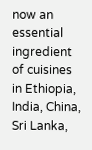now an essential ingredient of cuisines in Ethiopia, India, China, Sri Lanka,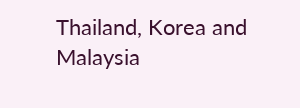Thailand, Korea and Malaysia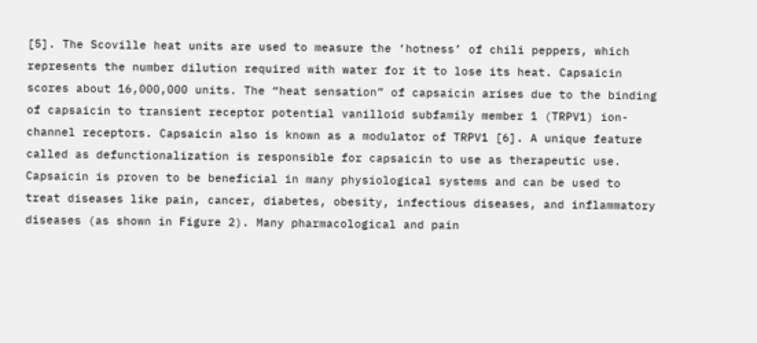[5]. The Scoville heat units are used to measure the ‘hotness’ of chili peppers, which represents the number dilution required with water for it to lose its heat. Capsaicin scores about 16,000,000 units. The “heat sensation” of capsaicin arises due to the binding of capsaicin to transient receptor potential vanilloid subfamily member 1 (TRPV1) ion-channel receptors. Capsaicin also is known as a modulator of TRPV1 [6]. A unique feature called as defunctionalization is responsible for capsaicin to use as therapeutic use. Capsaicin is proven to be beneficial in many physiological systems and can be used to treat diseases like pain, cancer, diabetes, obesity, infectious diseases, and inflammatory diseases (as shown in Figure 2). Many pharmacological and pain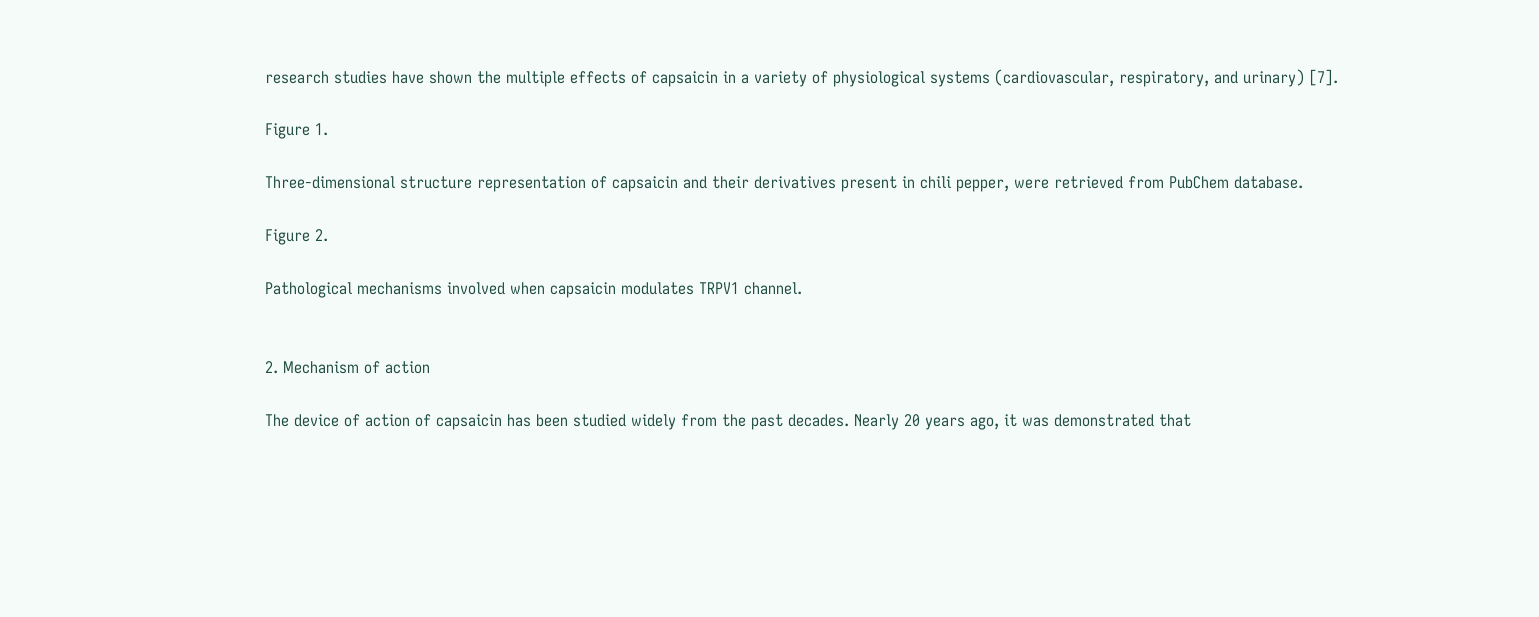research studies have shown the multiple effects of capsaicin in a variety of physiological systems (cardiovascular, respiratory, and urinary) [7].

Figure 1.

Three-dimensional structure representation of capsaicin and their derivatives present in chili pepper, were retrieved from PubChem database.

Figure 2.

Pathological mechanisms involved when capsaicin modulates TRPV1 channel.


2. Mechanism of action

The device of action of capsaicin has been studied widely from the past decades. Nearly 20 years ago, it was demonstrated that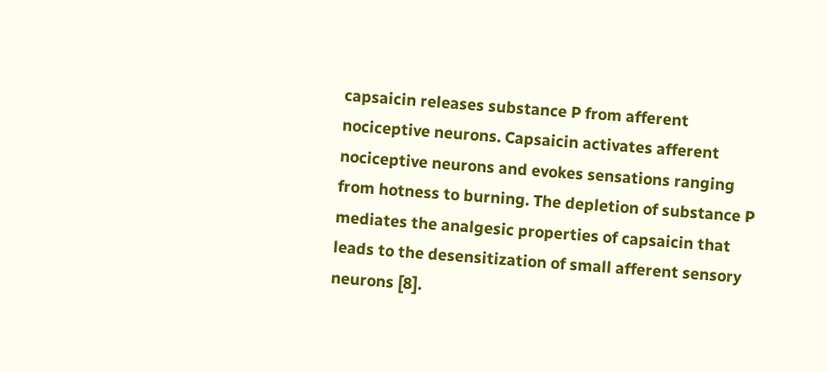capsaicin releases substance P from afferent nociceptive neurons. Capsaicin activates afferent nociceptive neurons and evokes sensations ranging from hotness to burning. The depletion of substance P mediates the analgesic properties of capsaicin that leads to the desensitization of small afferent sensory neurons [8].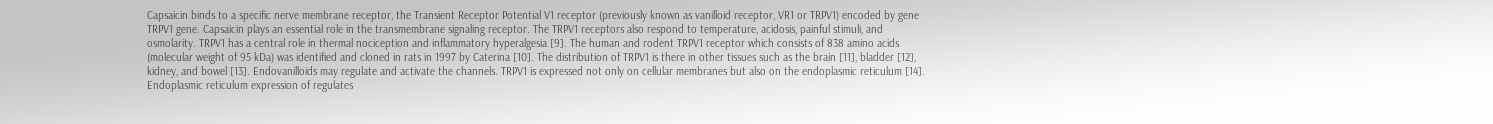Capsaicin binds to a specific nerve membrane receptor, the Transient Receptor Potential V1 receptor (previously known as vanilloid receptor, VR1 or TRPV1) encoded by gene TRPV1 gene. Capsaicin plays an essential role in the transmembrane signaling receptor. The TRPV1 receptors also respond to temperature, acidosis, painful stimuli, and osmolarity. TRPV1 has a central role in thermal nociception and inflammatory hyperalgesia [9]. The human and rodent TRPV1 receptor which consists of 838 amino acids (molecular weight of 95 kDa) was identified and cloned in rats in 1997 by Caterina [10]. The distribution of TRPV1 is there in other tissues such as the brain [11], bladder [12], kidney, and bowel [13]. Endovanilloids may regulate and activate the channels. TRPV1 is expressed not only on cellular membranes but also on the endoplasmic reticulum [14]. Endoplasmic reticulum expression of regulates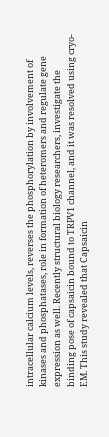intracellular calcium levels, reverses the phosphorylation by involvement of kinases and phosphatases, role in formation of heteromers and regulate gene expression as well. Recently structural biology researchers, investigate the binding pose of capsaicin bound to TRPV1 channel, and it was resolved using cryo-EM. This study revealed that Capsaicin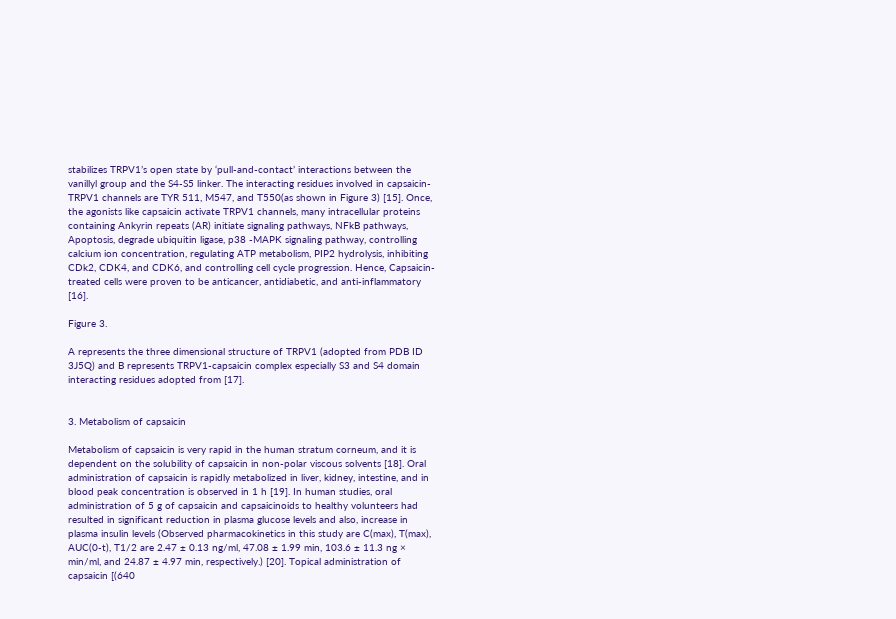stabilizes TRPV1’s open state by ‘pull-and-contact’ interactions between the vanillyl group and the S4-S5 linker. The interacting residues involved in capsaicin-TRPV1 channels are TYR 511, M547, and T550(as shown in Figure 3) [15]. Once, the agonists like capsaicin activate TRPV1 channels, many intracellular proteins containing Ankyrin repeats (AR) initiate signaling pathways, NFkB pathways, Apoptosis, degrade ubiquitin ligase, p38 -MAPK signaling pathway, controlling calcium ion concentration, regulating ATP metabolism, PIP2 hydrolysis, inhibiting CDk2, CDK4, and CDK6, and controlling cell cycle progression. Hence, Capsaicin-treated cells were proven to be anticancer, antidiabetic, and anti-inflammatory [16].

Figure 3.

A represents the three dimensional structure of TRPV1 (adopted from PDB ID 3J5Q) and B represents TRPV1-capsaicin complex especially S3 and S4 domain interacting residues adopted from [17].


3. Metabolism of capsaicin

Metabolism of capsaicin is very rapid in the human stratum corneum, and it is dependent on the solubility of capsaicin in non-polar viscous solvents [18]. Oral administration of capsaicin is rapidly metabolized in liver, kidney, intestine, and in blood peak concentration is observed in 1 h [19]. In human studies, oral administration of 5 g of capsaicin and capsaicinoids to healthy volunteers had resulted in significant reduction in plasma glucose levels and also, increase in plasma insulin levels (Observed pharmacokinetics in this study are C(max), T(max), AUC(0-t), T1/2 are 2.47 ± 0.13 ng/ml, 47.08 ± 1.99 min, 103.6 ± 11.3 ng × min/ml, and 24.87 ± 4.97 min, respectively.) [20]. Topical administration of capsaicin [(640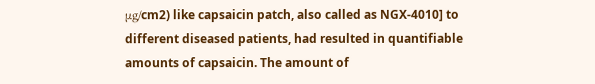μg/cm2) like capsaicin patch, also called as NGX-4010] to different diseased patients, had resulted in quantifiable amounts of capsaicin. The amount of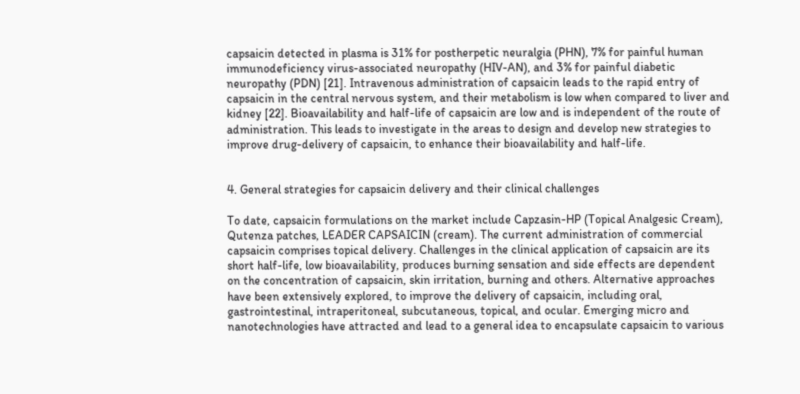capsaicin detected in plasma is 31% for postherpetic neuralgia (PHN), 7% for painful human immunodeficiency virus-associated neuropathy (HIV-AN), and 3% for painful diabetic neuropathy (PDN) [21]. Intravenous administration of capsaicin leads to the rapid entry of capsaicin in the central nervous system, and their metabolism is low when compared to liver and kidney [22]. Bioavailability and half-life of capsaicin are low and is independent of the route of administration. This leads to investigate in the areas to design and develop new strategies to improve drug-delivery of capsaicin, to enhance their bioavailability and half-life.


4. General strategies for capsaicin delivery and their clinical challenges

To date, capsaicin formulations on the market include Capzasin-HP (Topical Analgesic Cream), Qutenza patches, LEADER CAPSAICIN (cream). The current administration of commercial capsaicin comprises topical delivery. Challenges in the clinical application of capsaicin are its short half-life, low bioavailability, produces burning sensation and side effects are dependent on the concentration of capsaicin, skin irritation, burning and others. Alternative approaches have been extensively explored, to improve the delivery of capsaicin, including oral, gastrointestinal, intraperitoneal, subcutaneous, topical, and ocular. Emerging micro and nanotechnologies have attracted and lead to a general idea to encapsulate capsaicin to various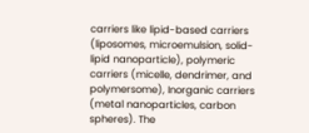carriers like lipid-based carriers (liposomes, microemulsion, solid-lipid nanoparticle), polymeric carriers (micelle, dendrimer, and polymersome), Inorganic carriers (metal nanoparticles, carbon spheres). The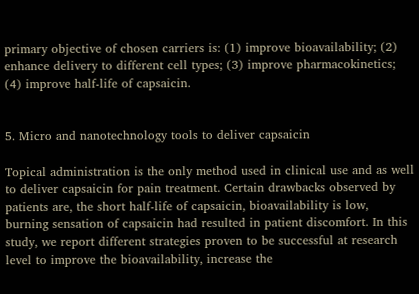primary objective of chosen carriers is: (1) improve bioavailability; (2) enhance delivery to different cell types; (3) improve pharmacokinetics; (4) improve half-life of capsaicin.


5. Micro and nanotechnology tools to deliver capsaicin

Topical administration is the only method used in clinical use and as well to deliver capsaicin for pain treatment. Certain drawbacks observed by patients are, the short half-life of capsaicin, bioavailability is low, burning sensation of capsaicin had resulted in patient discomfort. In this study, we report different strategies proven to be successful at research level to improve the bioavailability, increase the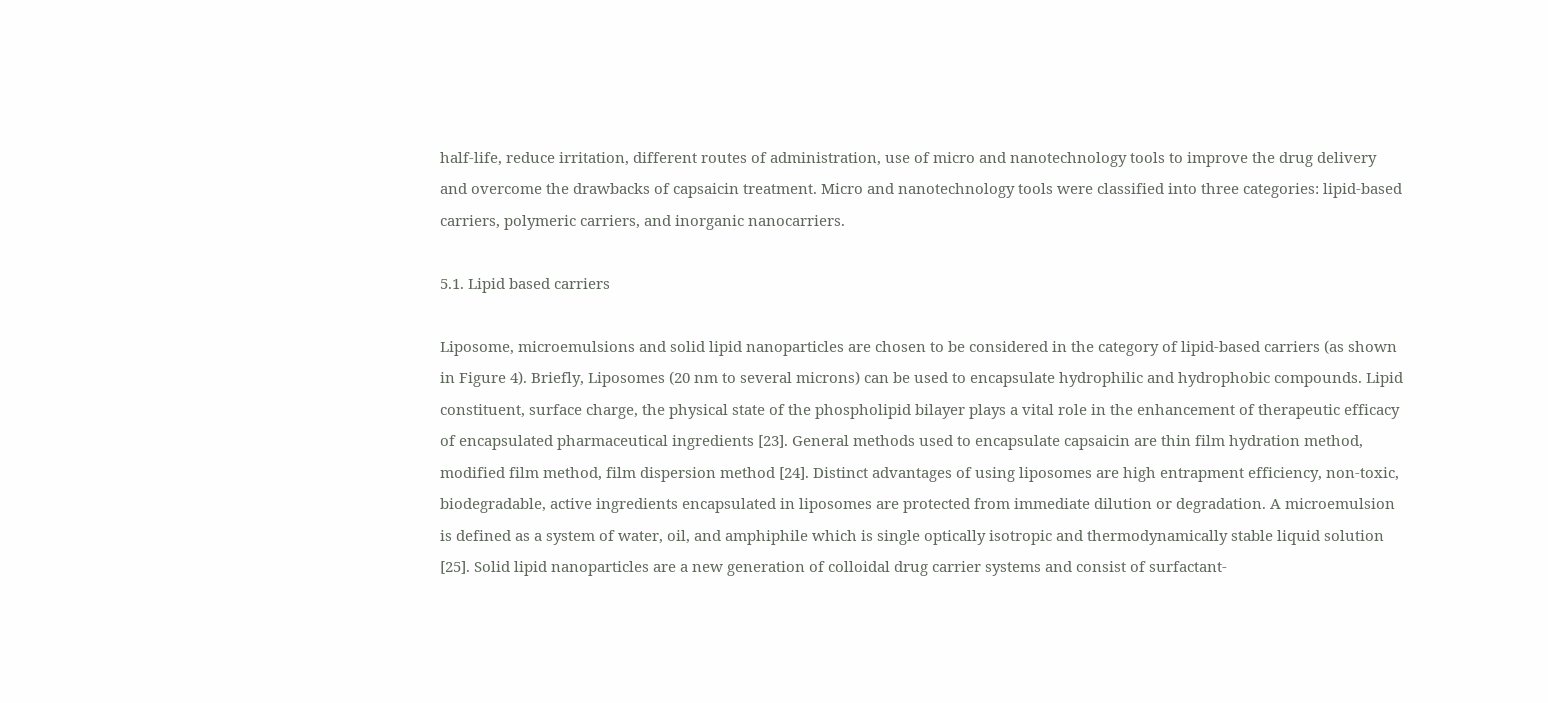half-life, reduce irritation, different routes of administration, use of micro and nanotechnology tools to improve the drug delivery and overcome the drawbacks of capsaicin treatment. Micro and nanotechnology tools were classified into three categories: lipid-based carriers, polymeric carriers, and inorganic nanocarriers.

5.1. Lipid based carriers

Liposome, microemulsions and solid lipid nanoparticles are chosen to be considered in the category of lipid-based carriers (as shown in Figure 4). Briefly, Liposomes (20 nm to several microns) can be used to encapsulate hydrophilic and hydrophobic compounds. Lipid constituent, surface charge, the physical state of the phospholipid bilayer plays a vital role in the enhancement of therapeutic efficacy of encapsulated pharmaceutical ingredients [23]. General methods used to encapsulate capsaicin are thin film hydration method, modified film method, film dispersion method [24]. Distinct advantages of using liposomes are high entrapment efficiency, non-toxic, biodegradable, active ingredients encapsulated in liposomes are protected from immediate dilution or degradation. A microemulsion is defined as a system of water, oil, and amphiphile which is single optically isotropic and thermodynamically stable liquid solution [25]. Solid lipid nanoparticles are a new generation of colloidal drug carrier systems and consist of surfactant-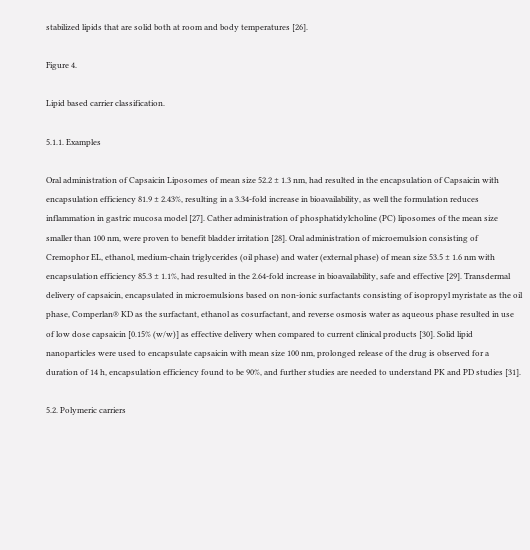stabilized lipids that are solid both at room and body temperatures [26].

Figure 4.

Lipid based carrier classification.

5.1.1. Examples

Oral administration of Capsaicin Liposomes of mean size 52.2 ± 1.3 nm, had resulted in the encapsulation of Capsaicin with encapsulation efficiency 81.9 ± 2.43%, resulting in a 3.34-fold increase in bioavailability, as well the formulation reduces inflammation in gastric mucosa model [27]. Cather administration of phosphatidylcholine (PC) liposomes of the mean size smaller than 100 nm, were proven to benefit bladder irritation [28]. Oral administration of microemulsion consisting of Cremophor EL, ethanol, medium-chain triglycerides (oil phase) and water (external phase) of mean size 53.5 ± 1.6 nm with encapsulation efficiency 85.3 ± 1.1%, had resulted in the 2.64-fold increase in bioavailability, safe and effective [29]. Transdermal delivery of capsaicin, encapsulated in microemulsions based on non-ionic surfactants consisting of isopropyl myristate as the oil phase, Comperlan® KD as the surfactant, ethanol as cosurfactant, and reverse osmosis water as aqueous phase resulted in use of low dose capsaicin [0.15% (w/w)] as effective delivery when compared to current clinical products [30]. Solid lipid nanoparticles were used to encapsulate capsaicin with mean size 100 nm, prolonged release of the drug is observed for a duration of 14 h, encapsulation efficiency found to be 90%, and further studies are needed to understand PK and PD studies [31].

5.2. Polymeric carriers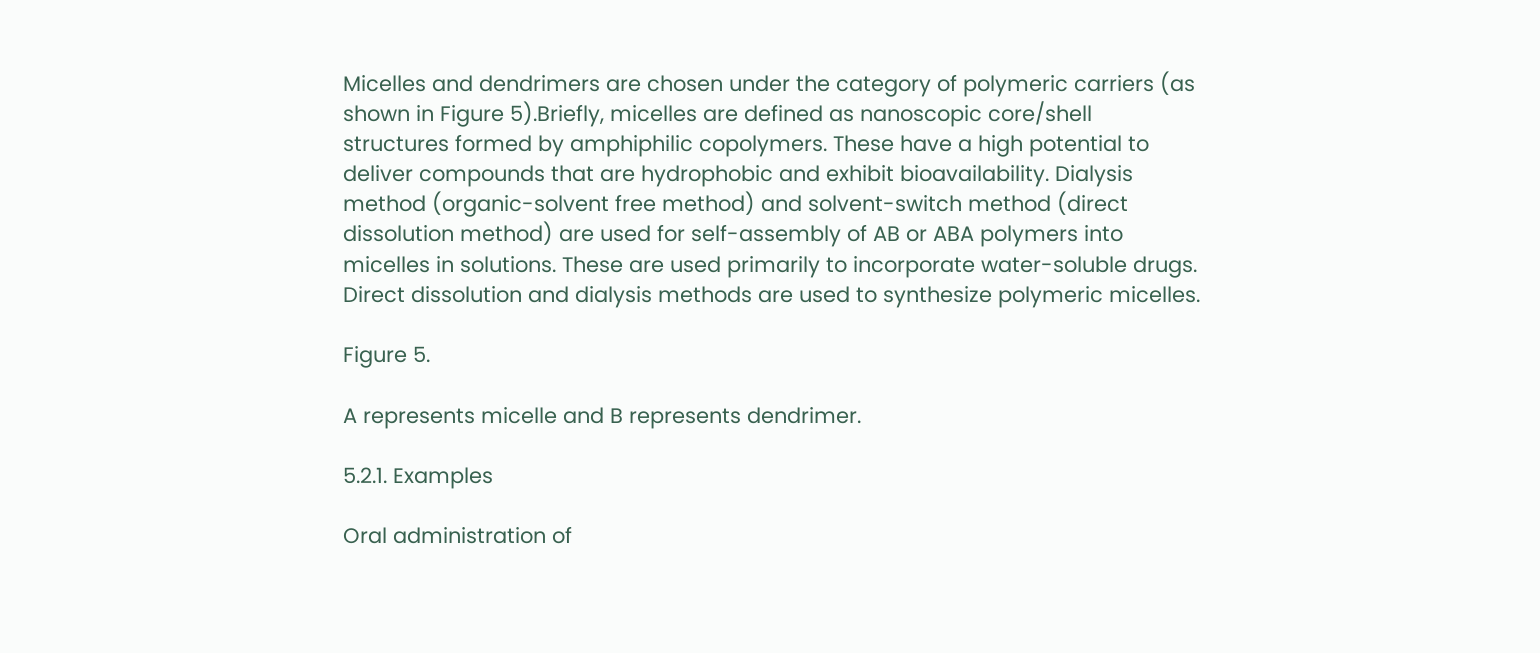Micelles and dendrimers are chosen under the category of polymeric carriers (as shown in Figure 5).Briefly, micelles are defined as nanoscopic core/shell structures formed by amphiphilic copolymers. These have a high potential to deliver compounds that are hydrophobic and exhibit bioavailability. Dialysis method (organic-solvent free method) and solvent-switch method (direct dissolution method) are used for self-assembly of AB or ABA polymers into micelles in solutions. These are used primarily to incorporate water-soluble drugs. Direct dissolution and dialysis methods are used to synthesize polymeric micelles.

Figure 5.

A represents micelle and B represents dendrimer.

5.2.1. Examples

Oral administration of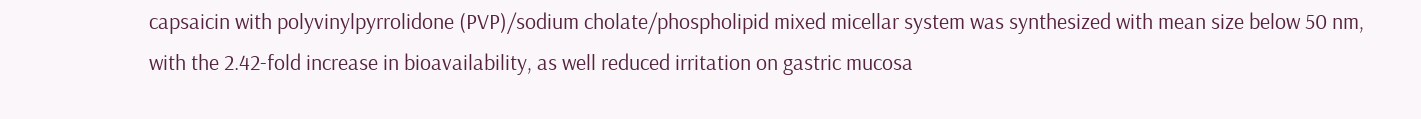capsaicin with polyvinylpyrrolidone (PVP)/sodium cholate/phospholipid mixed micellar system was synthesized with mean size below 50 nm, with the 2.42-fold increase in bioavailability, as well reduced irritation on gastric mucosa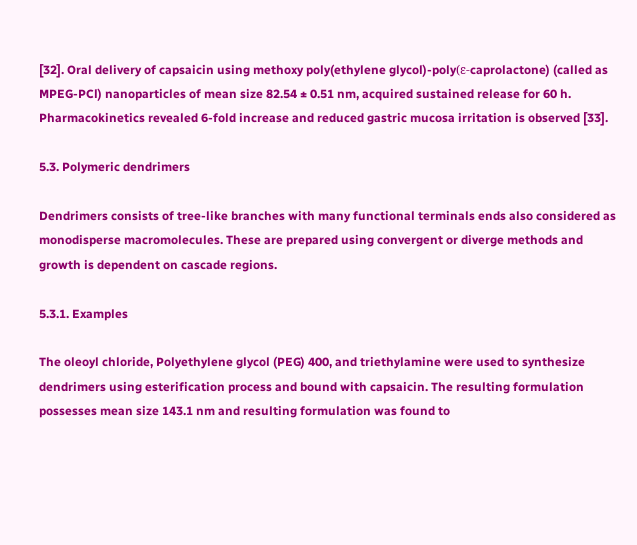[32]. Oral delivery of capsaicin using methoxy poly(ethylene glycol)-poly(ε-caprolactone) (called as MPEG-PCl) nanoparticles of mean size 82.54 ± 0.51 nm, acquired sustained release for 60 h. Pharmacokinetics revealed 6-fold increase and reduced gastric mucosa irritation is observed [33].

5.3. Polymeric dendrimers

Dendrimers consists of tree-like branches with many functional terminals ends also considered as monodisperse macromolecules. These are prepared using convergent or diverge methods and growth is dependent on cascade regions.

5.3.1. Examples

The oleoyl chloride, Polyethylene glycol (PEG) 400, and triethylamine were used to synthesize dendrimers using esterification process and bound with capsaicin. The resulting formulation possesses mean size 143.1 nm and resulting formulation was found to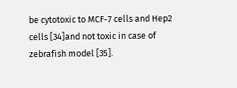be cytotoxic to MCF-7 cells and Hep2 cells [34]and not toxic in case of zebrafish model [35].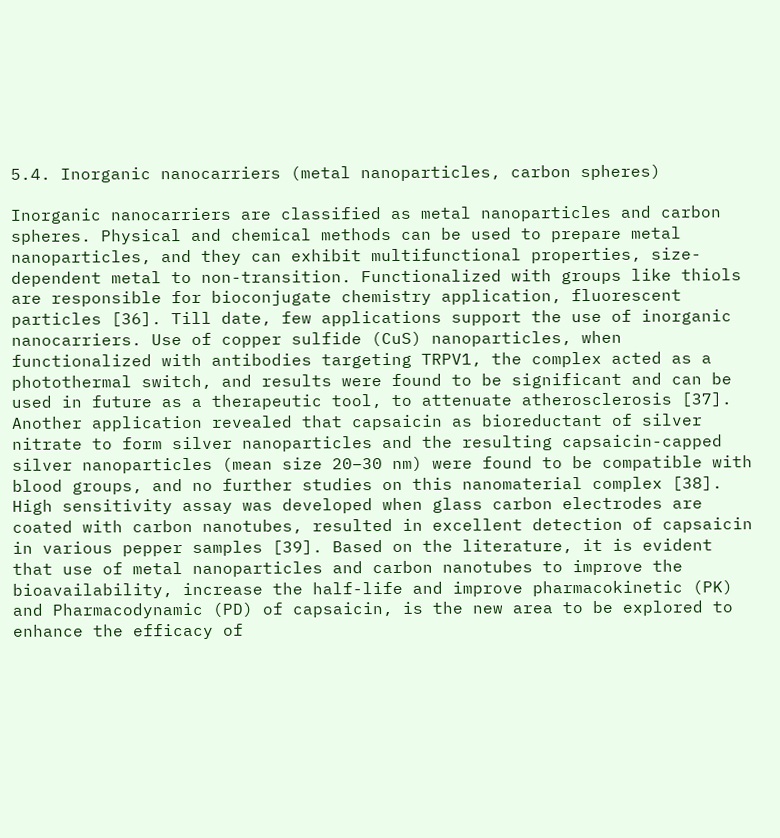5.4. Inorganic nanocarriers (metal nanoparticles, carbon spheres)

Inorganic nanocarriers are classified as metal nanoparticles and carbon spheres. Physical and chemical methods can be used to prepare metal nanoparticles, and they can exhibit multifunctional properties, size-dependent metal to non-transition. Functionalized with groups like thiols are responsible for bioconjugate chemistry application, fluorescent particles [36]. Till date, few applications support the use of inorganic nanocarriers. Use of copper sulfide (CuS) nanoparticles, when functionalized with antibodies targeting TRPV1, the complex acted as a photothermal switch, and results were found to be significant and can be used in future as a therapeutic tool, to attenuate atherosclerosis [37]. Another application revealed that capsaicin as bioreductant of silver nitrate to form silver nanoparticles and the resulting capsaicin-capped silver nanoparticles (mean size 20–30 nm) were found to be compatible with blood groups, and no further studies on this nanomaterial complex [38]. High sensitivity assay was developed when glass carbon electrodes are coated with carbon nanotubes, resulted in excellent detection of capsaicin in various pepper samples [39]. Based on the literature, it is evident that use of metal nanoparticles and carbon nanotubes to improve the bioavailability, increase the half-life and improve pharmacokinetic (PK) and Pharmacodynamic (PD) of capsaicin, is the new area to be explored to enhance the efficacy of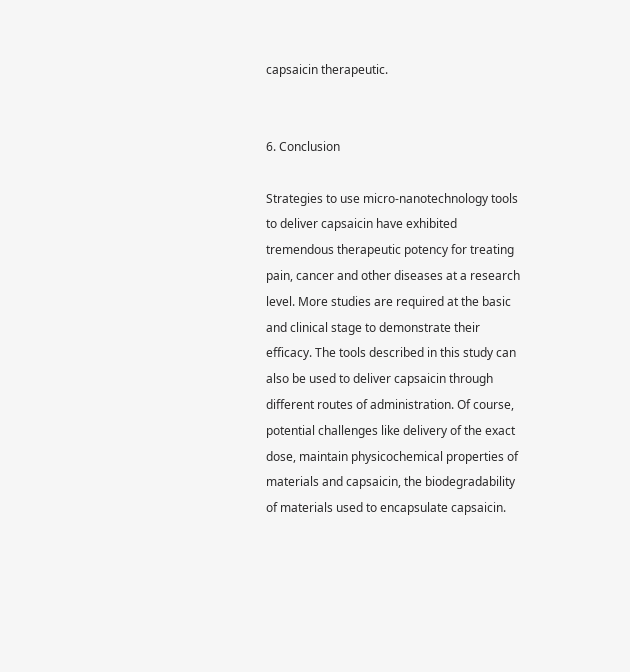capsaicin therapeutic.


6. Conclusion

Strategies to use micro-nanotechnology tools to deliver capsaicin have exhibited tremendous therapeutic potency for treating pain, cancer and other diseases at a research level. More studies are required at the basic and clinical stage to demonstrate their efficacy. The tools described in this study can also be used to deliver capsaicin through different routes of administration. Of course, potential challenges like delivery of the exact dose, maintain physicochemical properties of materials and capsaicin, the biodegradability of materials used to encapsulate capsaicin.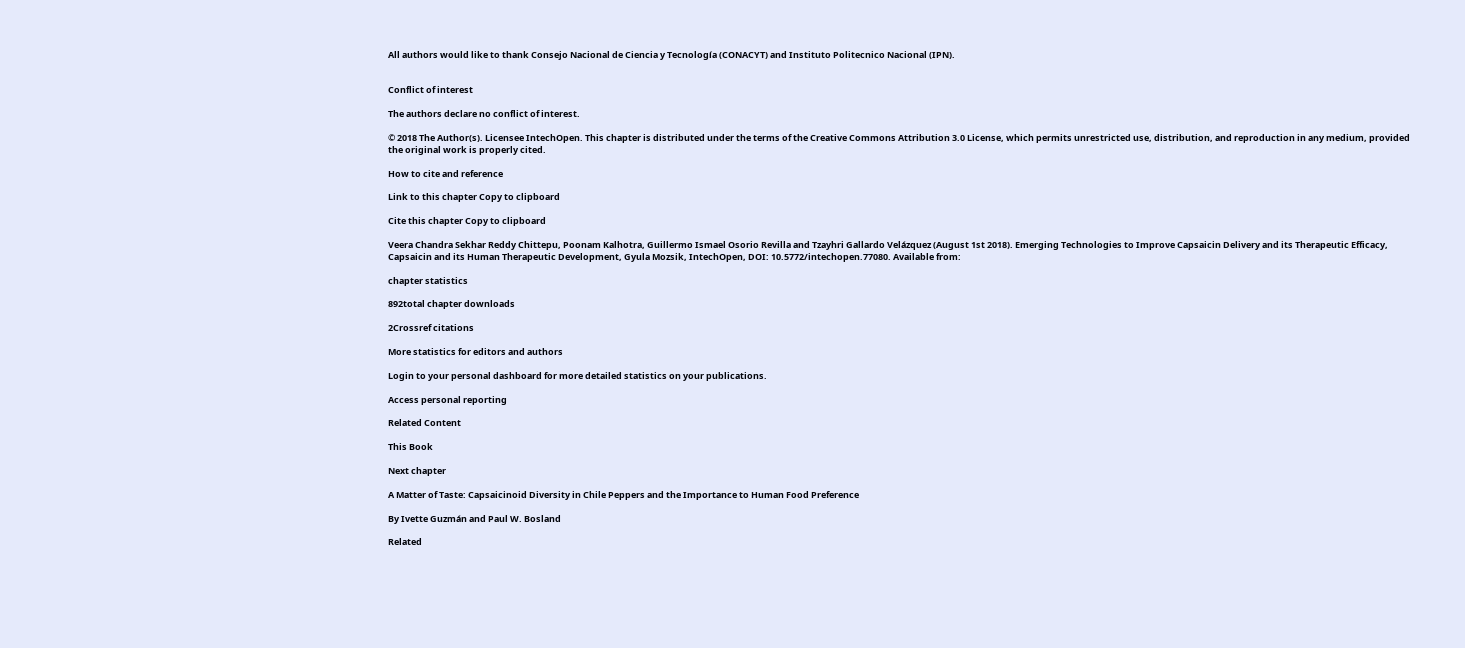All authors would like to thank Consejo Nacional de Ciencia y Tecnología (CONACYT) and Instituto Politecnico Nacional (IPN).


Conflict of interest

The authors declare no conflict of interest.

© 2018 The Author(s). Licensee IntechOpen. This chapter is distributed under the terms of the Creative Commons Attribution 3.0 License, which permits unrestricted use, distribution, and reproduction in any medium, provided the original work is properly cited.

How to cite and reference

Link to this chapter Copy to clipboard

Cite this chapter Copy to clipboard

Veera Chandra Sekhar Reddy Chittepu, Poonam Kalhotra, Guillermo Ismael Osorio Revilla and Tzayhri Gallardo Velázquez (August 1st 2018). Emerging Technologies to Improve Capsaicin Delivery and its Therapeutic Efficacy, Capsaicin and its Human Therapeutic Development, Gyula Mozsik, IntechOpen, DOI: 10.5772/intechopen.77080. Available from:

chapter statistics

892total chapter downloads

2Crossref citations

More statistics for editors and authors

Login to your personal dashboard for more detailed statistics on your publications.

Access personal reporting

Related Content

This Book

Next chapter

A Matter of Taste: Capsaicinoid Diversity in Chile Peppers and the Importance to Human Food Preference

By Ivette Guzmán and Paul W. Bosland

Related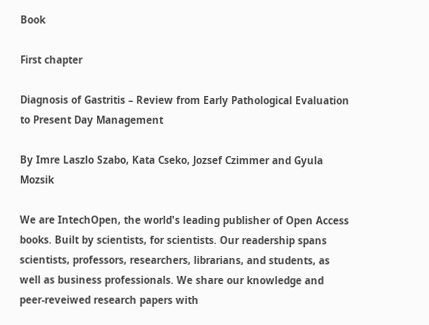Book

First chapter

Diagnosis of Gastritis – Review from Early Pathological Evaluation to Present Day Management

By Imre Laszlo Szabo, Kata Cseko, Jozsef Czimmer and Gyula Mozsik

We are IntechOpen, the world's leading publisher of Open Access books. Built by scientists, for scientists. Our readership spans scientists, professors, researchers, librarians, and students, as well as business professionals. We share our knowledge and peer-reveiwed research papers with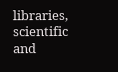libraries, scientific and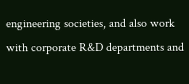engineering societies, and also work with corporate R&D departments and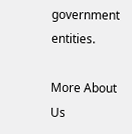government entities.

More About Us